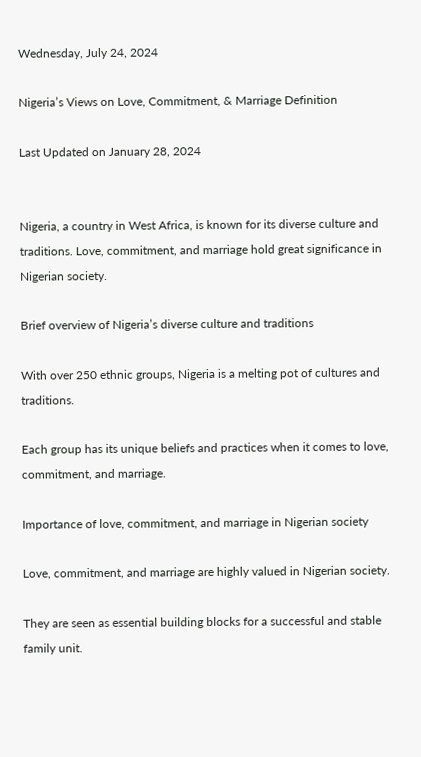Wednesday, July 24, 2024

Nigeria’s Views on Love, Commitment, & Marriage Definition

Last Updated on January 28, 2024


Nigeria, a country in West Africa, is known for its diverse culture and traditions. Love, commitment, and marriage hold great significance in Nigerian society.

Brief overview of Nigeria’s diverse culture and traditions

With over 250 ethnic groups, Nigeria is a melting pot of cultures and traditions.

Each group has its unique beliefs and practices when it comes to love, commitment, and marriage.

Importance of love, commitment, and marriage in Nigerian society

Love, commitment, and marriage are highly valued in Nigerian society.

They are seen as essential building blocks for a successful and stable family unit.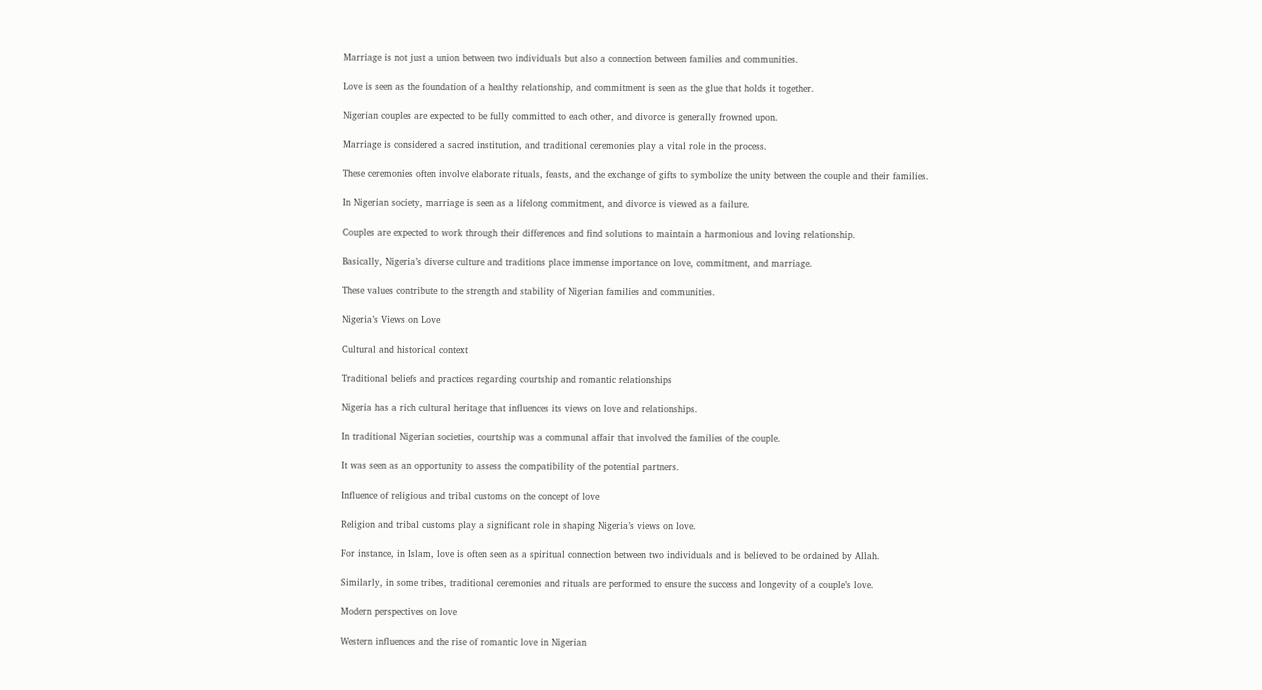Marriage is not just a union between two individuals but also a connection between families and communities.

Love is seen as the foundation of a healthy relationship, and commitment is seen as the glue that holds it together.

Nigerian couples are expected to be fully committed to each other, and divorce is generally frowned upon.

Marriage is considered a sacred institution, and traditional ceremonies play a vital role in the process.

These ceremonies often involve elaborate rituals, feasts, and the exchange of gifts to symbolize the unity between the couple and their families.

In Nigerian society, marriage is seen as a lifelong commitment, and divorce is viewed as a failure.

Couples are expected to work through their differences and find solutions to maintain a harmonious and loving relationship.

Basically, Nigeria’s diverse culture and traditions place immense importance on love, commitment, and marriage.

These values contribute to the strength and stability of Nigerian families and communities.

Nigeria’s Views on Love

Cultural and historical context

Traditional beliefs and practices regarding courtship and romantic relationships

Nigeria has a rich cultural heritage that influences its views on love and relationships.

In traditional Nigerian societies, courtship was a communal affair that involved the families of the couple.

It was seen as an opportunity to assess the compatibility of the potential partners.

Influence of religious and tribal customs on the concept of love

Religion and tribal customs play a significant role in shaping Nigeria’s views on love.

For instance, in Islam, love is often seen as a spiritual connection between two individuals and is believed to be ordained by Allah.

Similarly, in some tribes, traditional ceremonies and rituals are performed to ensure the success and longevity of a couple’s love.

Modern perspectives on love

Western influences and the rise of romantic love in Nigerian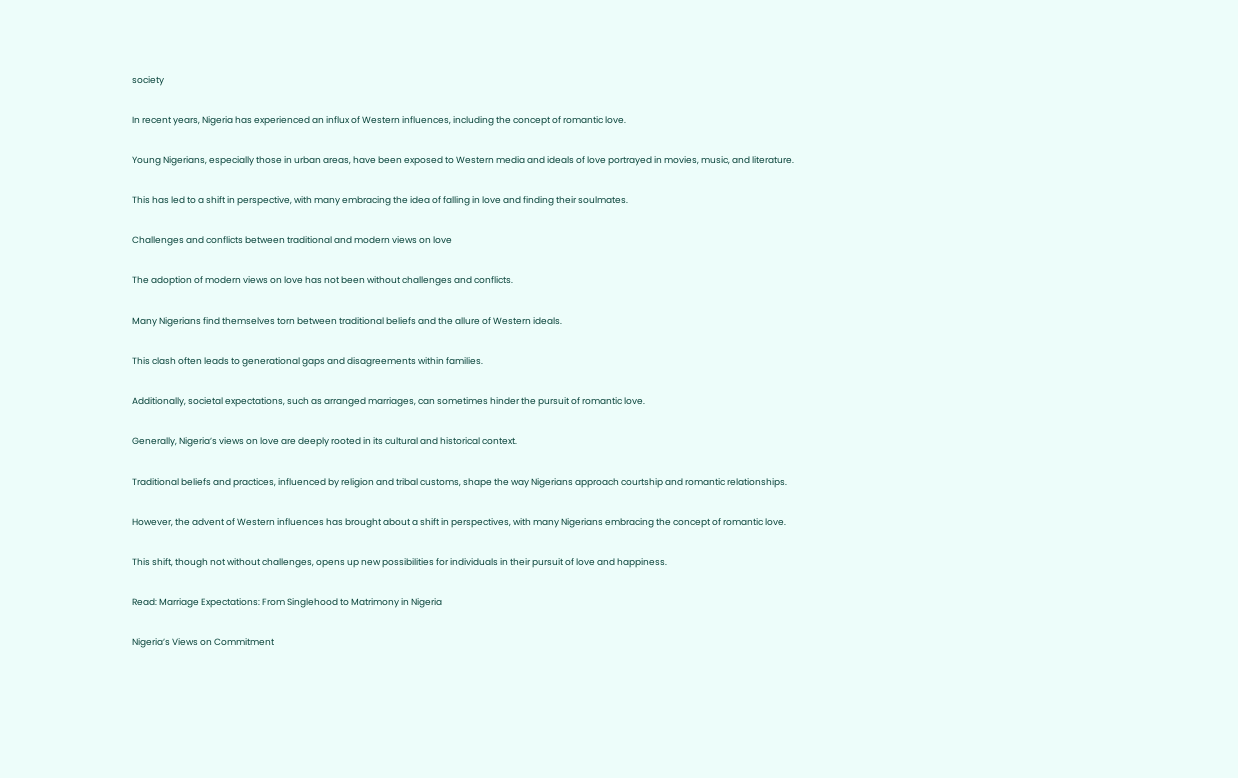society

In recent years, Nigeria has experienced an influx of Western influences, including the concept of romantic love.

Young Nigerians, especially those in urban areas, have been exposed to Western media and ideals of love portrayed in movies, music, and literature.

This has led to a shift in perspective, with many embracing the idea of falling in love and finding their soulmates.

Challenges and conflicts between traditional and modern views on love

The adoption of modern views on love has not been without challenges and conflicts.

Many Nigerians find themselves torn between traditional beliefs and the allure of Western ideals.

This clash often leads to generational gaps and disagreements within families.

Additionally, societal expectations, such as arranged marriages, can sometimes hinder the pursuit of romantic love.

Generally, Nigeria’s views on love are deeply rooted in its cultural and historical context.

Traditional beliefs and practices, influenced by religion and tribal customs, shape the way Nigerians approach courtship and romantic relationships.

However, the advent of Western influences has brought about a shift in perspectives, with many Nigerians embracing the concept of romantic love.

This shift, though not without challenges, opens up new possibilities for individuals in their pursuit of love and happiness.

Read: Marriage Expectations: From Singlehood to Matrimony in Nigeria

Nigeria’s Views on Commitment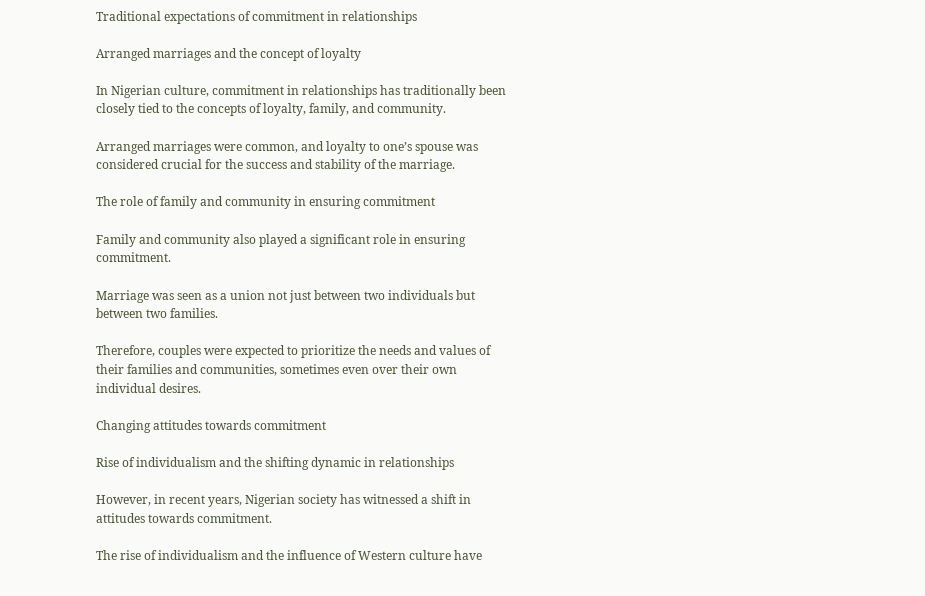Traditional expectations of commitment in relationships

Arranged marriages and the concept of loyalty

In Nigerian culture, commitment in relationships has traditionally been closely tied to the concepts of loyalty, family, and community.

Arranged marriages were common, and loyalty to one’s spouse was considered crucial for the success and stability of the marriage.

The role of family and community in ensuring commitment

Family and community also played a significant role in ensuring commitment.

Marriage was seen as a union not just between two individuals but between two families.

Therefore, couples were expected to prioritize the needs and values of their families and communities, sometimes even over their own individual desires.

Changing attitudes towards commitment

Rise of individualism and the shifting dynamic in relationships

However, in recent years, Nigerian society has witnessed a shift in attitudes towards commitment.

The rise of individualism and the influence of Western culture have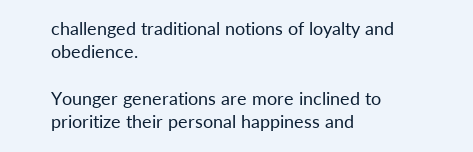challenged traditional notions of loyalty and obedience.

Younger generations are more inclined to prioritize their personal happiness and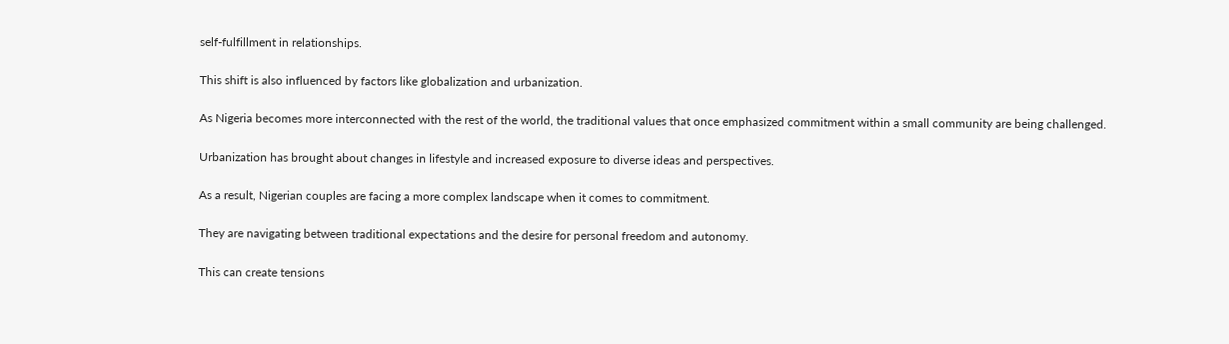self-fulfillment in relationships.

This shift is also influenced by factors like globalization and urbanization.

As Nigeria becomes more interconnected with the rest of the world, the traditional values that once emphasized commitment within a small community are being challenged.

Urbanization has brought about changes in lifestyle and increased exposure to diverse ideas and perspectives.

As a result, Nigerian couples are facing a more complex landscape when it comes to commitment.

They are navigating between traditional expectations and the desire for personal freedom and autonomy.

This can create tensions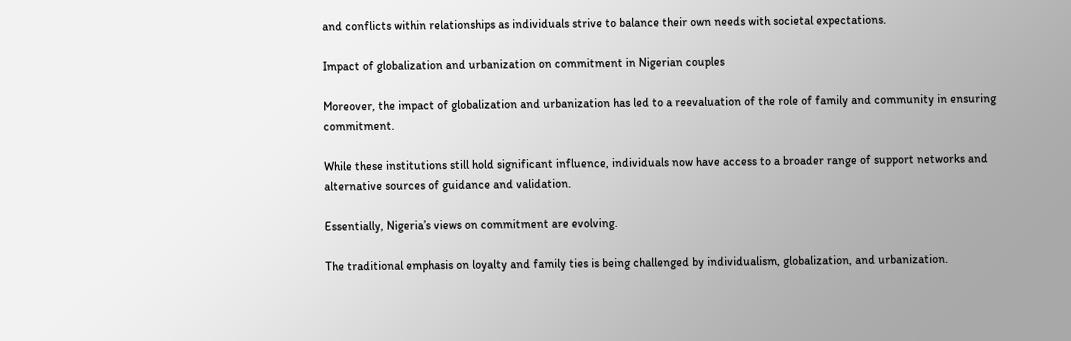and conflicts within relationships as individuals strive to balance their own needs with societal expectations.

Impact of globalization and urbanization on commitment in Nigerian couples

Moreover, the impact of globalization and urbanization has led to a reevaluation of the role of family and community in ensuring commitment.

While these institutions still hold significant influence, individuals now have access to a broader range of support networks and alternative sources of guidance and validation.

Essentially, Nigeria’s views on commitment are evolving.

The traditional emphasis on loyalty and family ties is being challenged by individualism, globalization, and urbanization.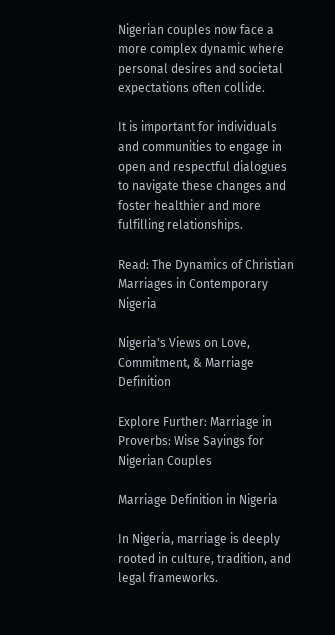Nigerian couples now face a more complex dynamic where personal desires and societal expectations often collide.

It is important for individuals and communities to engage in open and respectful dialogues to navigate these changes and foster healthier and more fulfilling relationships.

Read: The Dynamics of Christian Marriages in Contemporary Nigeria

Nigeria's Views on Love, Commitment, & Marriage Definition

Explore Further: Marriage in Proverbs: Wise Sayings for Nigerian Couples

Marriage Definition in Nigeria

In Nigeria, marriage is deeply rooted in culture, tradition, and legal frameworks.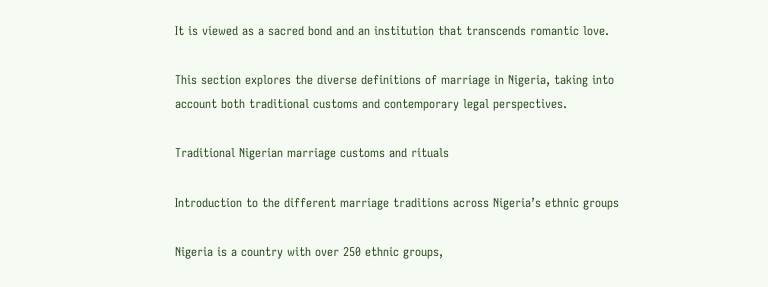It is viewed as a sacred bond and an institution that transcends romantic love.

This section explores the diverse definitions of marriage in Nigeria, taking into account both traditional customs and contemporary legal perspectives.

Traditional Nigerian marriage customs and rituals

Introduction to the different marriage traditions across Nigeria’s ethnic groups

Nigeria is a country with over 250 ethnic groups,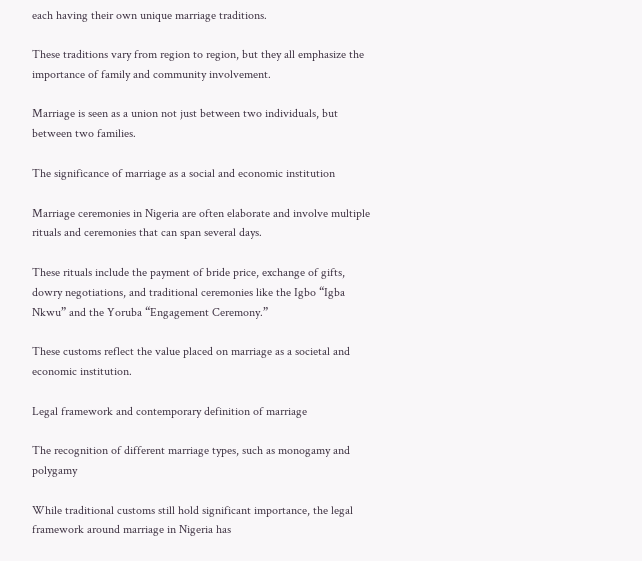each having their own unique marriage traditions.

These traditions vary from region to region, but they all emphasize the importance of family and community involvement.

Marriage is seen as a union not just between two individuals, but between two families.

The significance of marriage as a social and economic institution

Marriage ceremonies in Nigeria are often elaborate and involve multiple rituals and ceremonies that can span several days.

These rituals include the payment of bride price, exchange of gifts, dowry negotiations, and traditional ceremonies like the Igbo “Igba Nkwu” and the Yoruba “Engagement Ceremony.”

These customs reflect the value placed on marriage as a societal and economic institution.

Legal framework and contemporary definition of marriage

The recognition of different marriage types, such as monogamy and polygamy

While traditional customs still hold significant importance, the legal framework around marriage in Nigeria has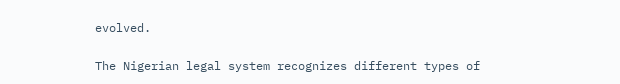evolved.

The Nigerian legal system recognizes different types of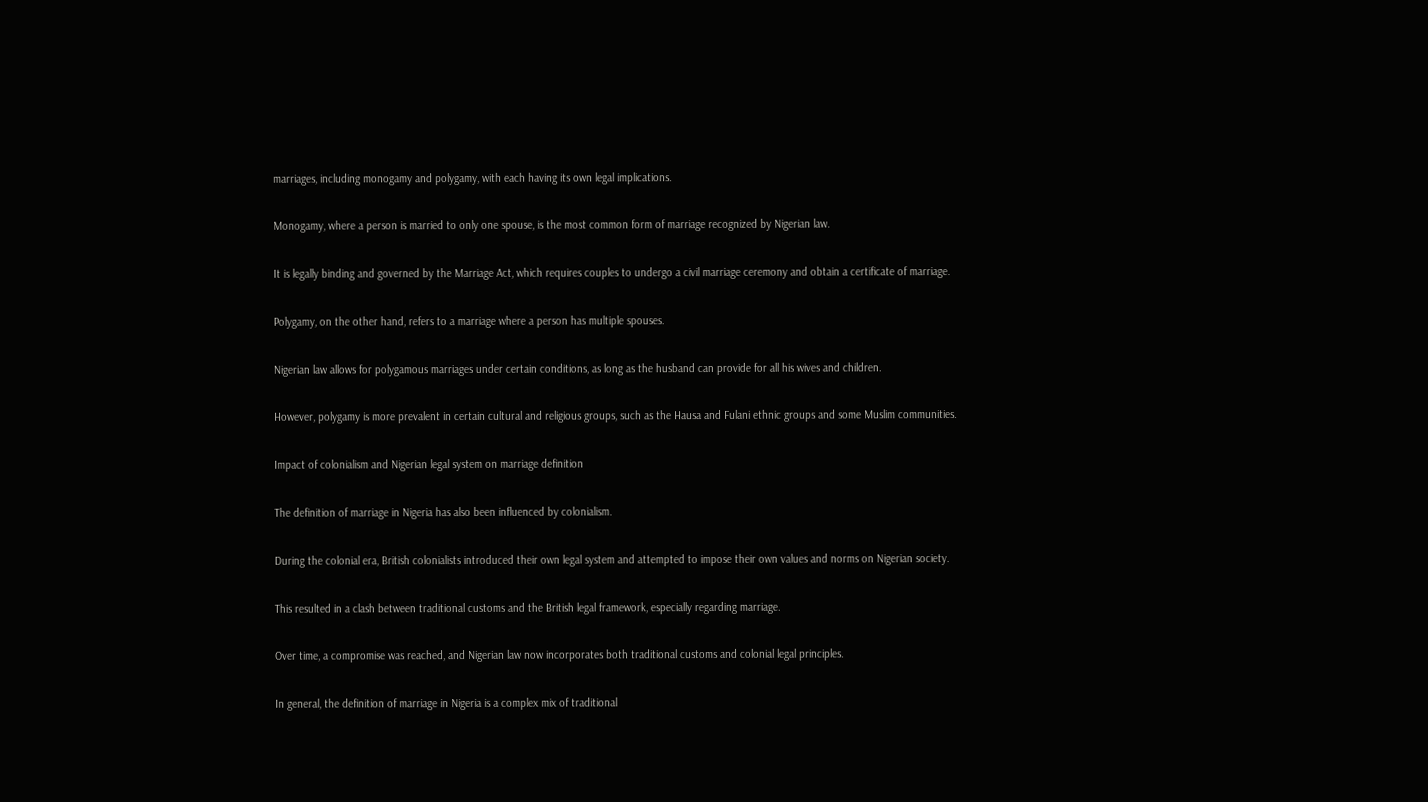marriages, including monogamy and polygamy, with each having its own legal implications.

Monogamy, where a person is married to only one spouse, is the most common form of marriage recognized by Nigerian law.

It is legally binding and governed by the Marriage Act, which requires couples to undergo a civil marriage ceremony and obtain a certificate of marriage.

Polygamy, on the other hand, refers to a marriage where a person has multiple spouses.

Nigerian law allows for polygamous marriages under certain conditions, as long as the husband can provide for all his wives and children.

However, polygamy is more prevalent in certain cultural and religious groups, such as the Hausa and Fulani ethnic groups and some Muslim communities.

Impact of colonialism and Nigerian legal system on marriage definition

The definition of marriage in Nigeria has also been influenced by colonialism.

During the colonial era, British colonialists introduced their own legal system and attempted to impose their own values and norms on Nigerian society.

This resulted in a clash between traditional customs and the British legal framework, especially regarding marriage.

Over time, a compromise was reached, and Nigerian law now incorporates both traditional customs and colonial legal principles.

In general, the definition of marriage in Nigeria is a complex mix of traditional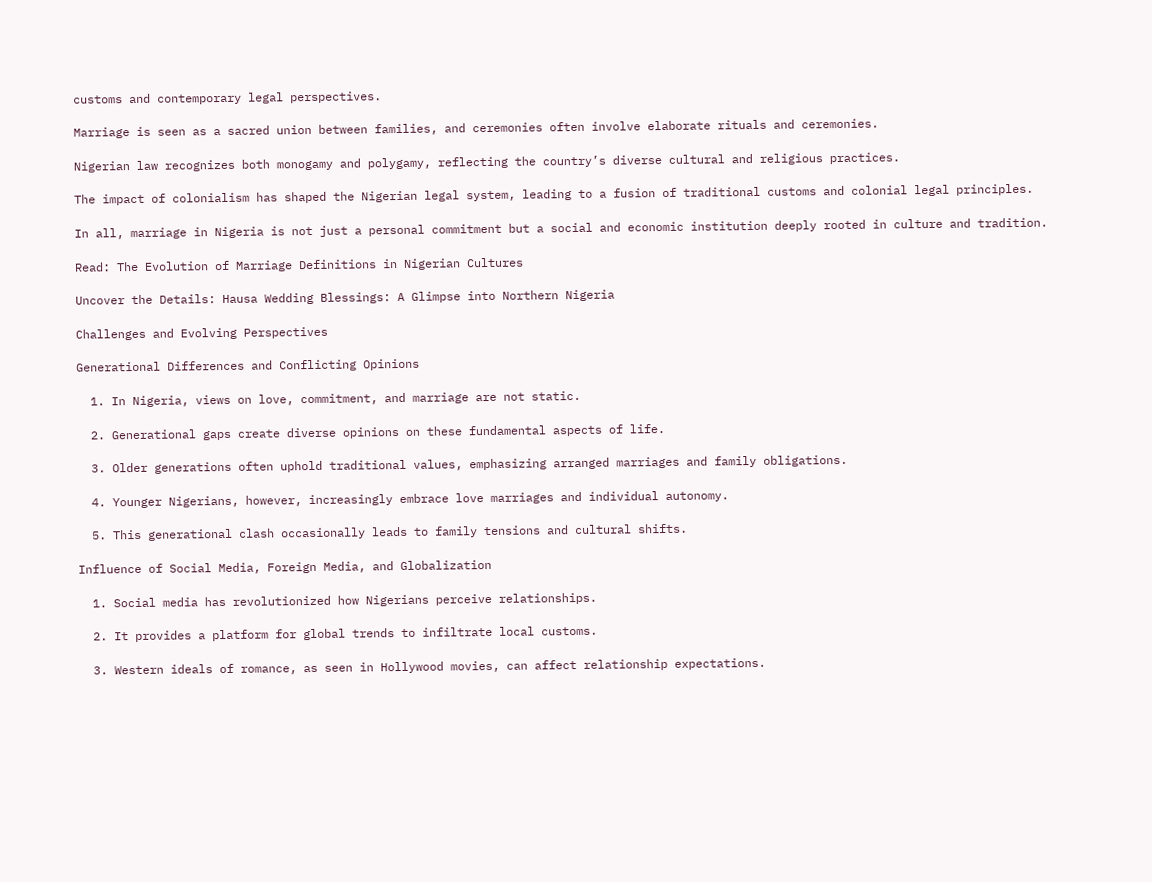customs and contemporary legal perspectives.

Marriage is seen as a sacred union between families, and ceremonies often involve elaborate rituals and ceremonies.

Nigerian law recognizes both monogamy and polygamy, reflecting the country’s diverse cultural and religious practices.

The impact of colonialism has shaped the Nigerian legal system, leading to a fusion of traditional customs and colonial legal principles.

In all, marriage in Nigeria is not just a personal commitment but a social and economic institution deeply rooted in culture and tradition.

Read: The Evolution of Marriage Definitions in Nigerian Cultures

Uncover the Details: Hausa Wedding Blessings: A Glimpse into Northern Nigeria

Challenges and Evolving Perspectives

Generational Differences and Conflicting Opinions

  1. In Nigeria, views on love, commitment, and marriage are not static.

  2. Generational gaps create diverse opinions on these fundamental aspects of life.

  3. Older generations often uphold traditional values, emphasizing arranged marriages and family obligations.

  4. Younger Nigerians, however, increasingly embrace love marriages and individual autonomy.

  5. This generational clash occasionally leads to family tensions and cultural shifts.

Influence of Social Media, Foreign Media, and Globalization

  1. Social media has revolutionized how Nigerians perceive relationships.

  2. It provides a platform for global trends to infiltrate local customs.

  3. Western ideals of romance, as seen in Hollywood movies, can affect relationship expectations.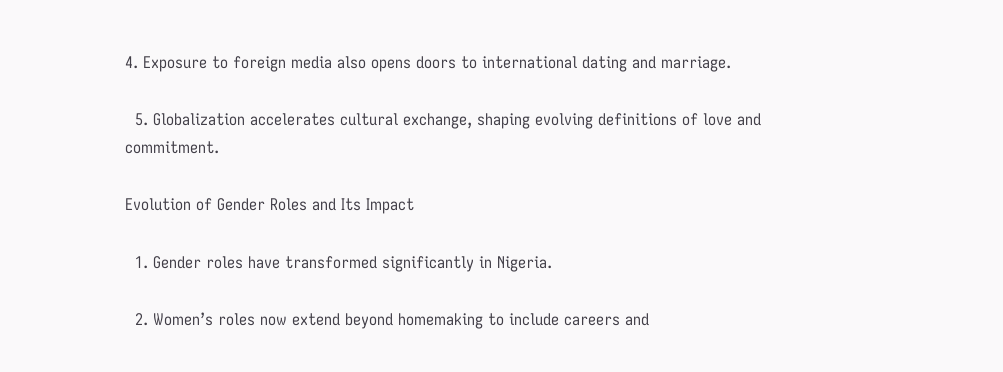4. Exposure to foreign media also opens doors to international dating and marriage.

  5. Globalization accelerates cultural exchange, shaping evolving definitions of love and commitment.

Evolution of Gender Roles and Its Impact

  1. Gender roles have transformed significantly in Nigeria.

  2. Women’s roles now extend beyond homemaking to include careers and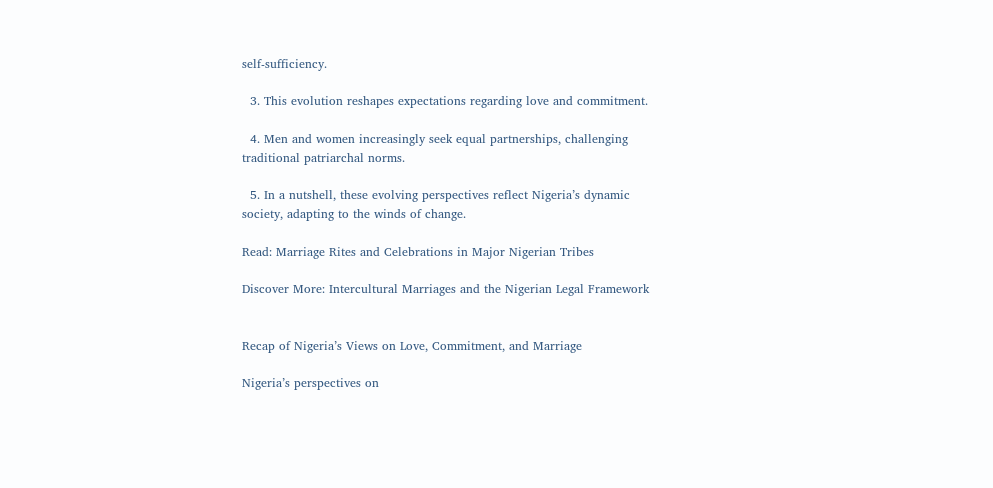self-sufficiency.

  3. This evolution reshapes expectations regarding love and commitment.

  4. Men and women increasingly seek equal partnerships, challenging traditional patriarchal norms.

  5. In a nutshell, these evolving perspectives reflect Nigeria’s dynamic society, adapting to the winds of change.

Read: Marriage Rites and Celebrations in Major Nigerian Tribes

Discover More: Intercultural Marriages and the Nigerian Legal Framework


Recap of Nigeria’s Views on Love, Commitment, and Marriage

Nigeria’s perspectives on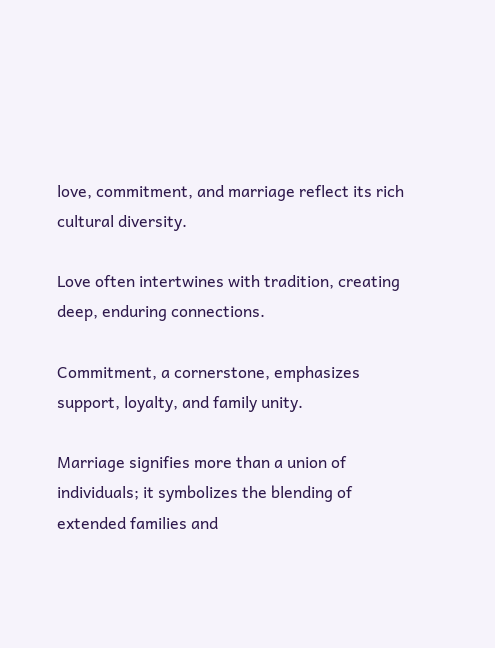love, commitment, and marriage reflect its rich cultural diversity.

Love often intertwines with tradition, creating deep, enduring connections.

Commitment, a cornerstone, emphasizes support, loyalty, and family unity.

Marriage signifies more than a union of individuals; it symbolizes the blending of extended families and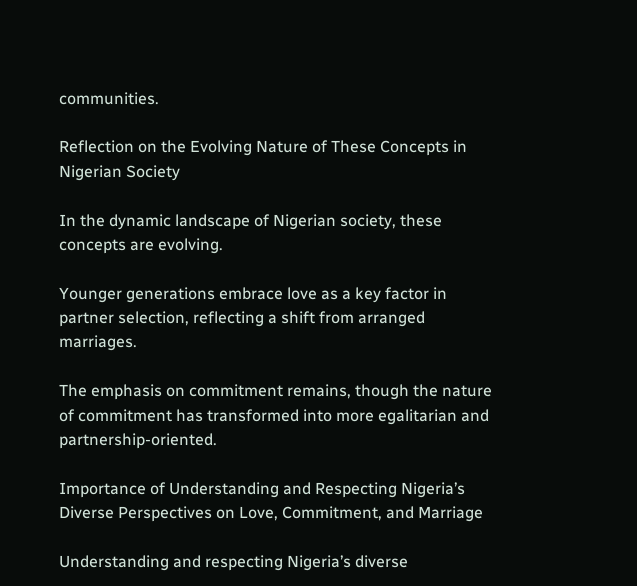communities.

Reflection on the Evolving Nature of These Concepts in Nigerian Society

In the dynamic landscape of Nigerian society, these concepts are evolving.

Younger generations embrace love as a key factor in partner selection, reflecting a shift from arranged marriages.

The emphasis on commitment remains, though the nature of commitment has transformed into more egalitarian and partnership-oriented.

Importance of Understanding and Respecting Nigeria’s Diverse Perspectives on Love, Commitment, and Marriage

Understanding and respecting Nigeria’s diverse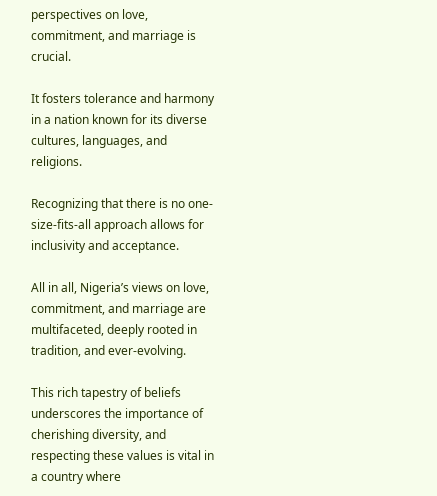perspectives on love, commitment, and marriage is crucial.

It fosters tolerance and harmony in a nation known for its diverse cultures, languages, and religions.

Recognizing that there is no one-size-fits-all approach allows for inclusivity and acceptance.

All in all, Nigeria’s views on love, commitment, and marriage are multifaceted, deeply rooted in tradition, and ever-evolving.

This rich tapestry of beliefs underscores the importance of cherishing diversity, and respecting these values is vital in a country where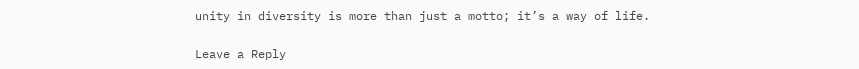unity in diversity is more than just a motto; it’s a way of life.

Leave a Reply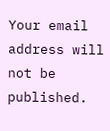Your email address will not be published.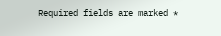Required fields are marked *